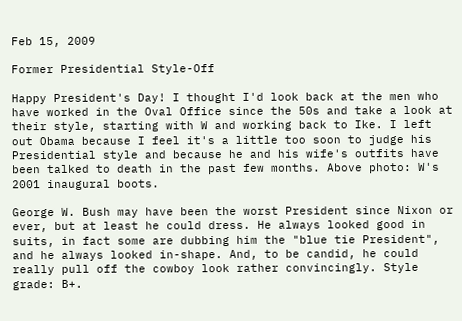Feb 15, 2009

Former Presidential Style-Off

Happy President's Day! I thought I'd look back at the men who have worked in the Oval Office since the 50s and take a look at their style, starting with W and working back to Ike. I left out Obama because I feel it's a little too soon to judge his Presidential style and because he and his wife's outfits have been talked to death in the past few months. Above photo: W's 2001 inaugural boots.

George W. Bush may have been the worst President since Nixon or ever, but at least he could dress. He always looked good in suits, in fact some are dubbing him the "blue tie President", and he always looked in-shape. And, to be candid, he could really pull off the cowboy look rather convincingly. Style grade: B+.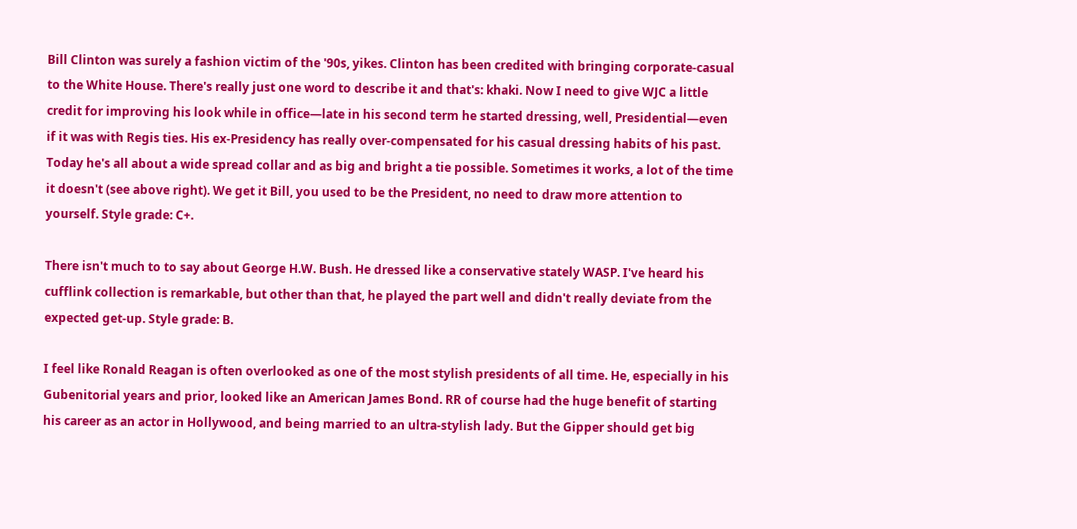Bill Clinton was surely a fashion victim of the '90s, yikes. Clinton has been credited with bringing corporate-casual to the White House. There's really just one word to describe it and that's: khaki. Now I need to give WJC a little credit for improving his look while in office—late in his second term he started dressing, well, Presidential—even if it was with Regis ties. His ex-Presidency has really over-compensated for his casual dressing habits of his past. Today he's all about a wide spread collar and as big and bright a tie possible. Sometimes it works, a lot of the time it doesn't (see above right). We get it Bill, you used to be the President, no need to draw more attention to yourself. Style grade: C+.

There isn't much to to say about George H.W. Bush. He dressed like a conservative stately WASP. I've heard his cufflink collection is remarkable, but other than that, he played the part well and didn't really deviate from the expected get-up. Style grade: B.

I feel like Ronald Reagan is often overlooked as one of the most stylish presidents of all time. He, especially in his Gubenitorial years and prior, looked like an American James Bond. RR of course had the huge benefit of starting his career as an actor in Hollywood, and being married to an ultra-stylish lady. But the Gipper should get big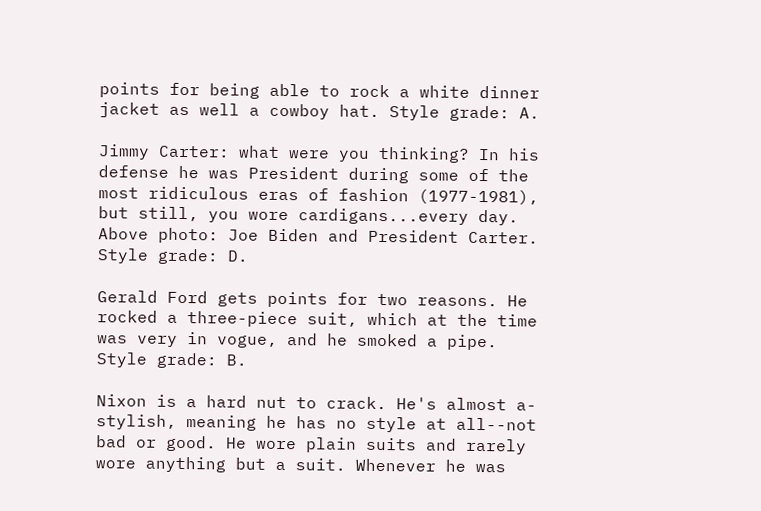points for being able to rock a white dinner jacket as well a cowboy hat. Style grade: A.

Jimmy Carter: what were you thinking? In his defense he was President during some of the most ridiculous eras of fashion (1977-1981), but still, you wore cardigans...every day. Above photo: Joe Biden and President Carter. Style grade: D.

Gerald Ford gets points for two reasons. He rocked a three-piece suit, which at the time was very in vogue, and he smoked a pipe. Style grade: B.

Nixon is a hard nut to crack. He's almost a-stylish, meaning he has no style at all--not bad or good. He wore plain suits and rarely wore anything but a suit. Whenever he was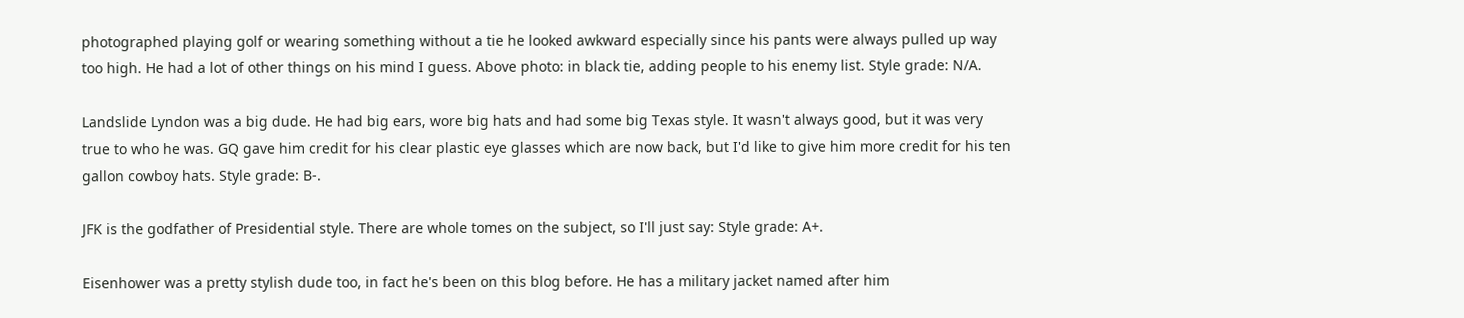photographed playing golf or wearing something without a tie he looked awkward especially since his pants were always pulled up way too high. He had a lot of other things on his mind I guess. Above photo: in black tie, adding people to his enemy list. Style grade: N/A.

Landslide Lyndon was a big dude. He had big ears, wore big hats and had some big Texas style. It wasn't always good, but it was very true to who he was. GQ gave him credit for his clear plastic eye glasses which are now back, but I'd like to give him more credit for his ten gallon cowboy hats. Style grade: B-.

JFK is the godfather of Presidential style. There are whole tomes on the subject, so I'll just say: Style grade: A+.

Eisenhower was a pretty stylish dude too, in fact he's been on this blog before. He has a military jacket named after him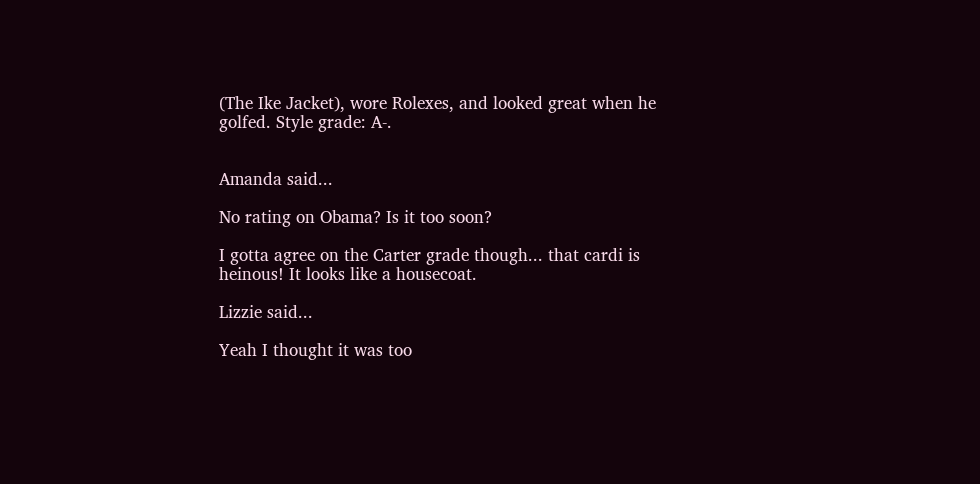(The Ike Jacket), wore Rolexes, and looked great when he golfed. Style grade: A-.


Amanda said...

No rating on Obama? Is it too soon?

I gotta agree on the Carter grade though... that cardi is heinous! It looks like a housecoat.

Lizzie said...

Yeah I thought it was too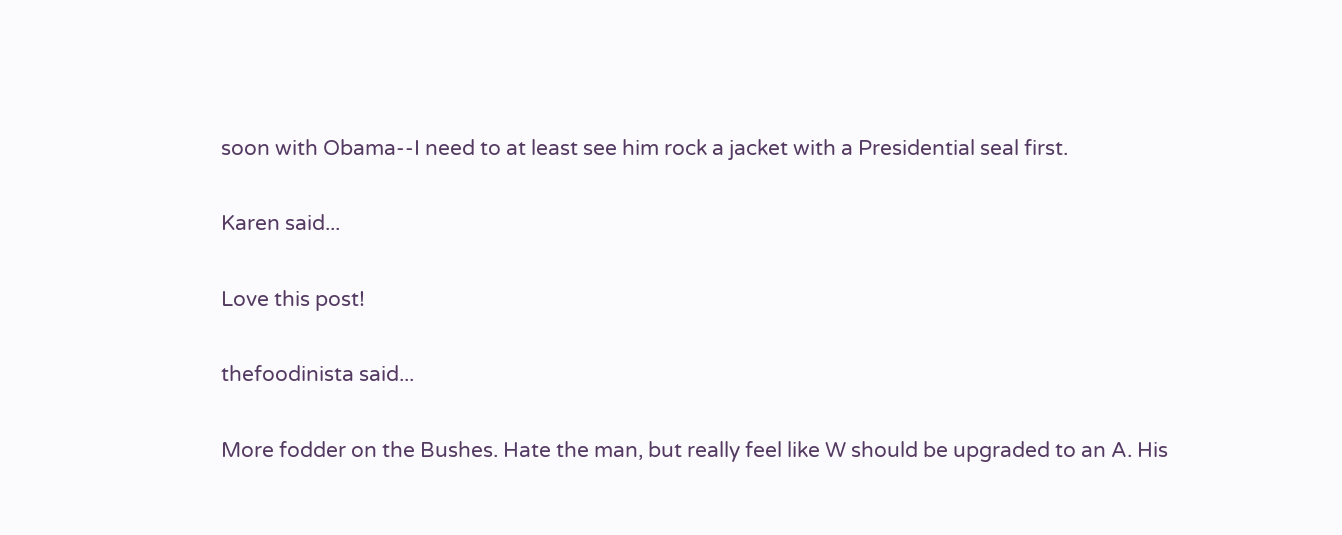soon with Obama--I need to at least see him rock a jacket with a Presidential seal first.

Karen said...

Love this post!

thefoodinista said...

More fodder on the Bushes. Hate the man, but really feel like W should be upgraded to an A. His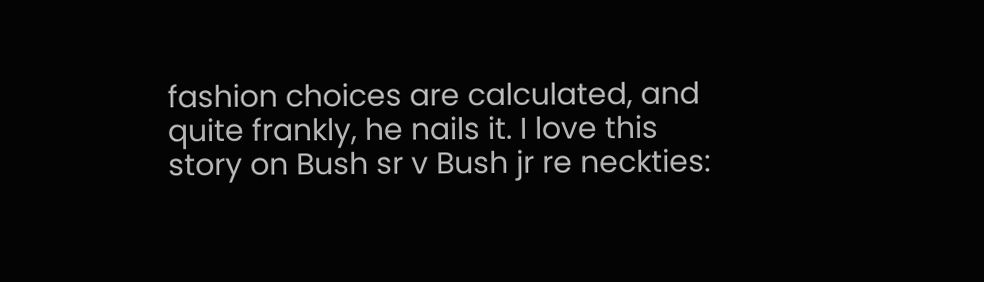fashion choices are calculated, and quite frankly, he nails it. I love this story on Bush sr v Bush jr re neckties: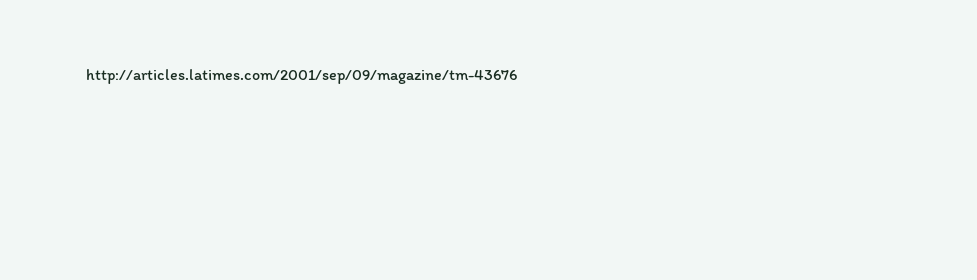http://articles.latimes.com/2001/sep/09/magazine/tm-43676